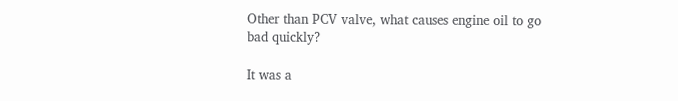Other than PCV valve, what causes engine oil to go bad quickly?

It was a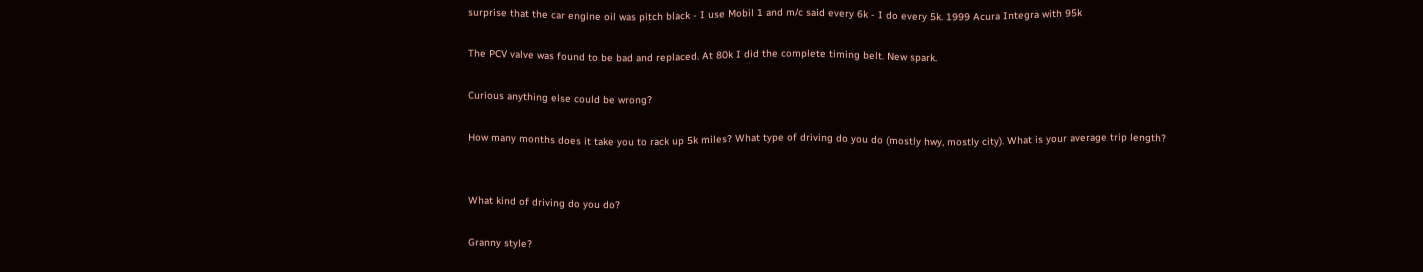surprise that the car engine oil was pitch black - I use Mobil 1 and m/c said every 6k - I do every 5k. 1999 Acura Integra with 95k

The PCV valve was found to be bad and replaced. At 80k I did the complete timing belt. New spark.

Curious anything else could be wrong?

How many months does it take you to rack up 5k miles? What type of driving do you do (mostly hwy, mostly city). What is your average trip length?


What kind of driving do you do?

Granny style?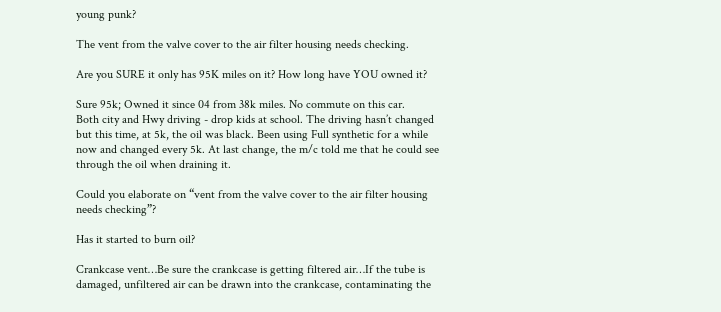young punk?

The vent from the valve cover to the air filter housing needs checking.

Are you SURE it only has 95K miles on it? How long have YOU owned it?

Sure 95k; Owned it since 04 from 38k miles. No commute on this car.
Both city and Hwy driving - drop kids at school. The driving hasn’t changed but this time, at 5k, the oil was black. Been using Full synthetic for a while now and changed every 5k. At last change, the m/c told me that he could see through the oil when draining it.

Could you elaborate on “vent from the valve cover to the air filter housing needs checking”?

Has it started to burn oil?

Crankcase vent…Be sure the crankcase is getting filtered air…If the tube is damaged, unfiltered air can be drawn into the crankcase, contaminating the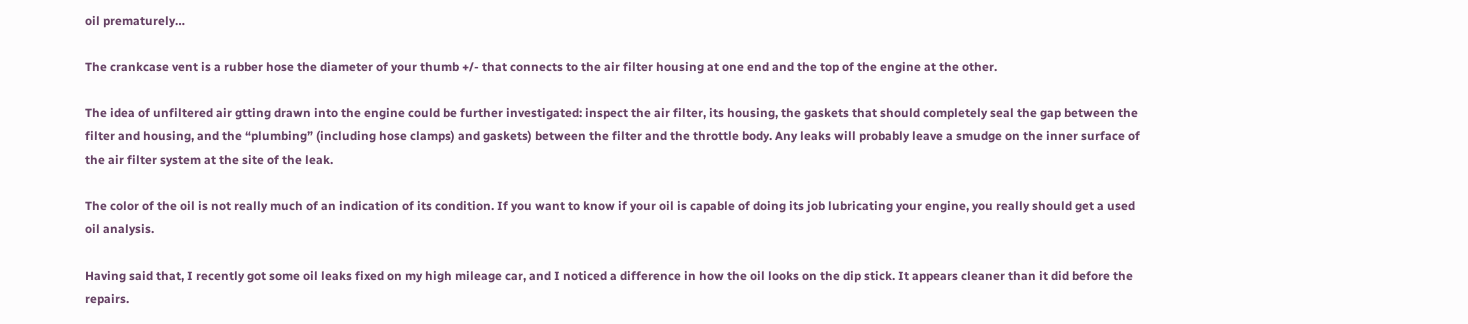oil prematurely…

The crankcase vent is a rubber hose the diameter of your thumb +/- that connects to the air filter housing at one end and the top of the engine at the other.

The idea of unfiltered air gtting drawn into the engine could be further investigated: inspect the air filter, its housing, the gaskets that should completely seal the gap between the filter and housing, and the “plumbing” (including hose clamps) and gaskets) between the filter and the throttle body. Any leaks will probably leave a smudge on the inner surface of the air filter system at the site of the leak.

The color of the oil is not really much of an indication of its condition. If you want to know if your oil is capable of doing its job lubricating your engine, you really should get a used oil analysis.

Having said that, I recently got some oil leaks fixed on my high mileage car, and I noticed a difference in how the oil looks on the dip stick. It appears cleaner than it did before the repairs.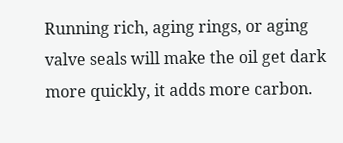Running rich, aging rings, or aging valve seals will make the oil get dark more quickly, it adds more carbon.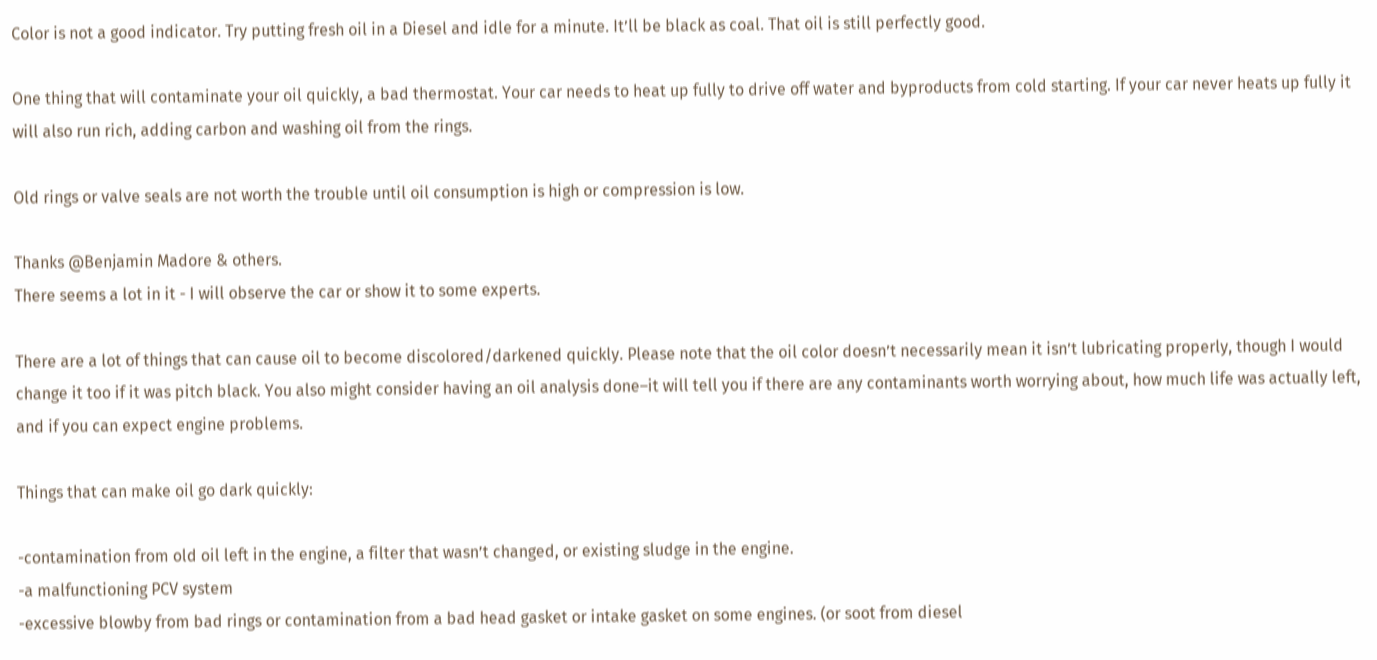Color is not a good indicator. Try putting fresh oil in a Diesel and idle for a minute. It’ll be black as coal. That oil is still perfectly good.

One thing that will contaminate your oil quickly, a bad thermostat. Your car needs to heat up fully to drive off water and byproducts from cold starting. If your car never heats up fully it will also run rich, adding carbon and washing oil from the rings.

Old rings or valve seals are not worth the trouble until oil consumption is high or compression is low.

Thanks @Benjamin Madore & others.
There seems a lot in it - I will observe the car or show it to some experts.

There are a lot of things that can cause oil to become discolored/darkened quickly. Please note that the oil color doesn’t necessarily mean it isn’t lubricating properly, though I would change it too if it was pitch black. You also might consider having an oil analysis done–it will tell you if there are any contaminants worth worrying about, how much life was actually left, and if you can expect engine problems.

Things that can make oil go dark quickly:

-contamination from old oil left in the engine, a filter that wasn’t changed, or existing sludge in the engine.
-a malfunctioning PCV system
-excessive blowby from bad rings or contamination from a bad head gasket or intake gasket on some engines. (or soot from diesel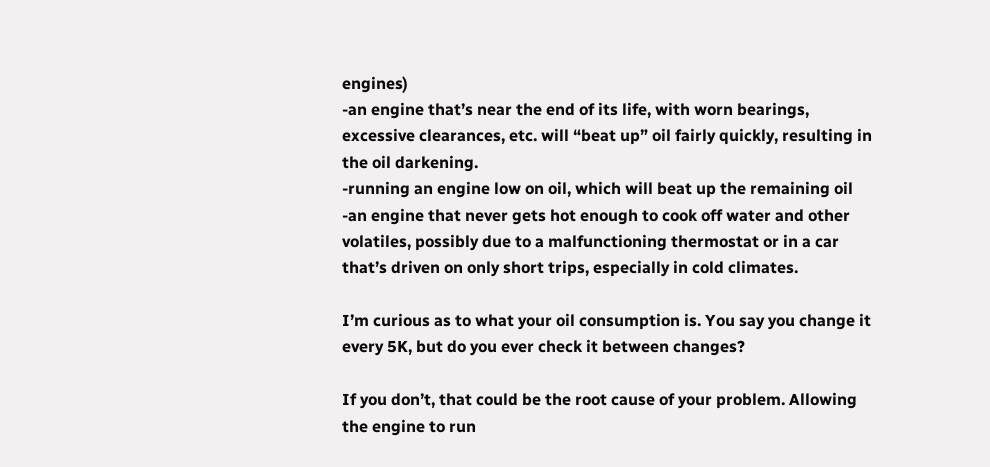engines)
-an engine that’s near the end of its life, with worn bearings, excessive clearances, etc. will “beat up” oil fairly quickly, resulting in the oil darkening.
-running an engine low on oil, which will beat up the remaining oil
-an engine that never gets hot enough to cook off water and other volatiles, possibly due to a malfunctioning thermostat or in a car that’s driven on only short trips, especially in cold climates.

I’m curious as to what your oil consumption is. You say you change it every 5K, but do you ever check it between changes?

If you don’t, that could be the root cause of your problem. Allowing the engine to run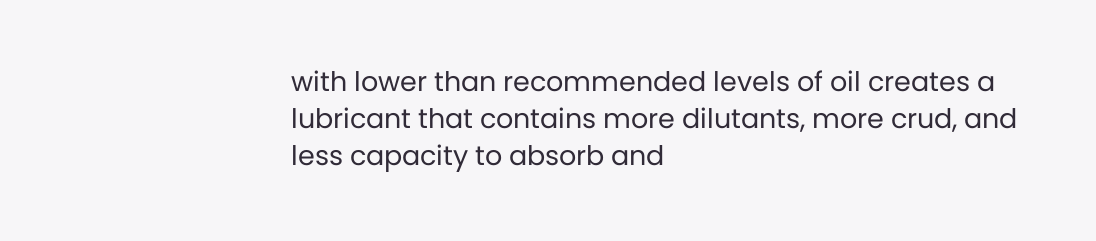with lower than recommended levels of oil creates a lubricant that contains more dilutants, more crud, and less capacity to absorb and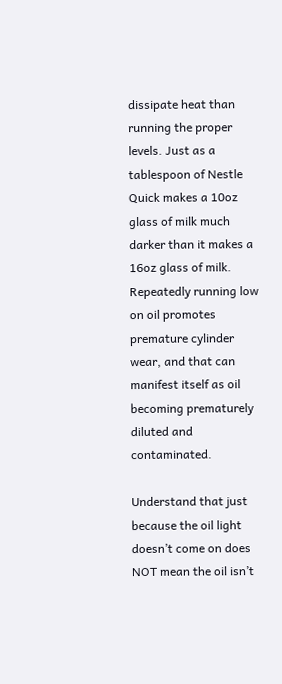dissipate heat than running the proper levels. Just as a tablespoon of Nestle Quick makes a 10oz glass of milk much darker than it makes a 16oz glass of milk. Repeatedly running low on oil promotes premature cylinder wear, and that can manifest itself as oil becoming prematurely diluted and contaminated.

Understand that just because the oil light doesn’t come on does NOT mean the oil isn’t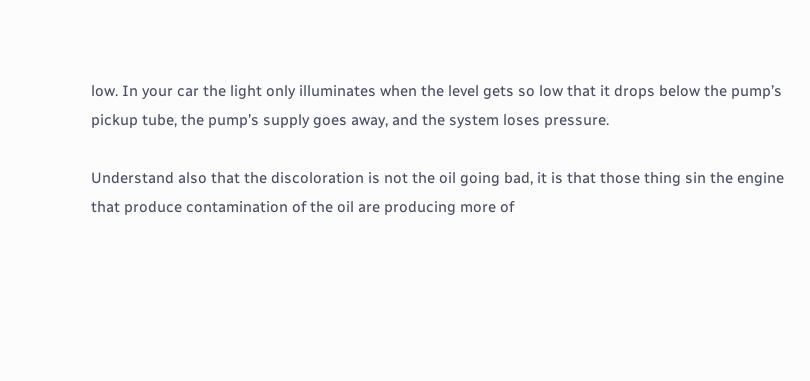low. In your car the light only illuminates when the level gets so low that it drops below the pump’s pickup tube, the pump’s supply goes away, and the system loses pressure.

Understand also that the discoloration is not the oil going bad, it is that those thing sin the engine that produce contamination of the oil are producing more of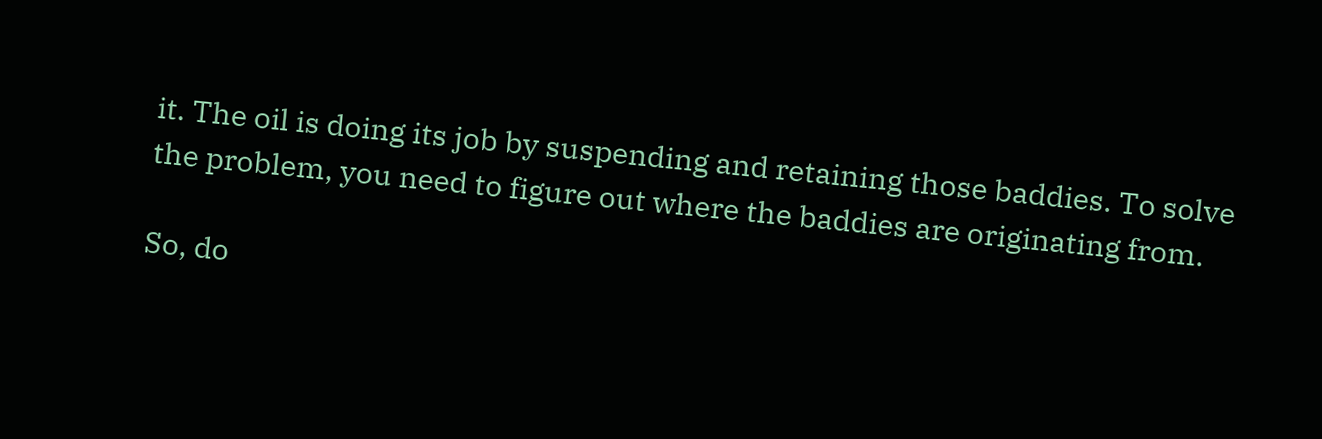it. The oil is doing its job by suspending and retaining those baddies. To solve the problem, you need to figure out where the baddies are originating from.

So, do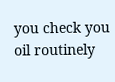you check you oil routinely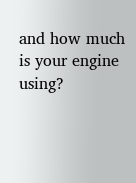and how much is your engine using?